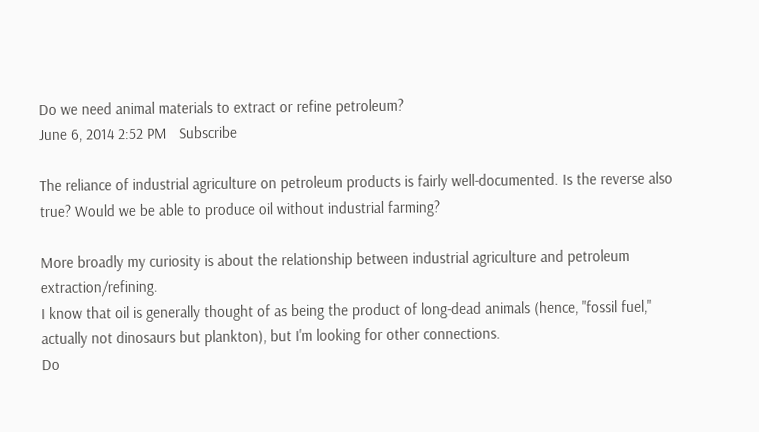Do we need animal materials to extract or refine petroleum?
June 6, 2014 2:52 PM   Subscribe

The reliance of industrial agriculture on petroleum products is fairly well-documented. Is the reverse also true? Would we be able to produce oil without industrial farming?

More broadly my curiosity is about the relationship between industrial agriculture and petroleum extraction/refining.
I know that oil is generally thought of as being the product of long-dead animals (hence, "fossil fuel," actually not dinosaurs but plankton), but I'm looking for other connections.
Do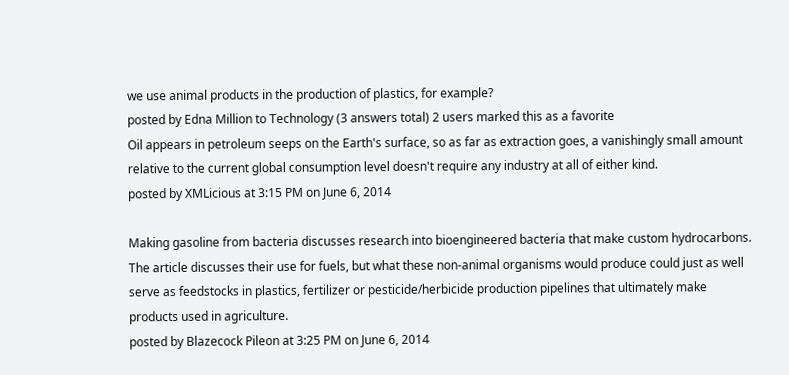we use animal products in the production of plastics, for example?
posted by Edna Million to Technology (3 answers total) 2 users marked this as a favorite
Oil appears in petroleum seeps on the Earth's surface, so as far as extraction goes, a vanishingly small amount relative to the current global consumption level doesn't require any industry at all of either kind.
posted by XMLicious at 3:15 PM on June 6, 2014

Making gasoline from bacteria discusses research into bioengineered bacteria that make custom hydrocarbons. The article discusses their use for fuels, but what these non-animal organisms would produce could just as well serve as feedstocks in plastics, fertilizer or pesticide/herbicide production pipelines that ultimately make products used in agriculture.
posted by Blazecock Pileon at 3:25 PM on June 6, 2014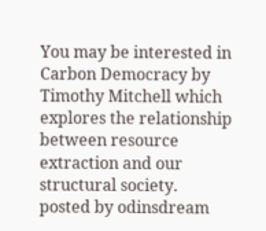You may be interested in Carbon Democracy by Timothy Mitchell which explores the relationship between resource extraction and our structural society.
posted by odinsdream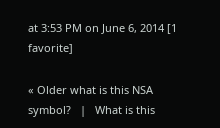at 3:53 PM on June 6, 2014 [1 favorite]

« Older what is this NSA symbol?   |   What is this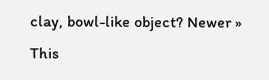clay, bowl-like object? Newer »
This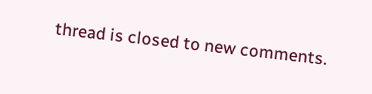thread is closed to new comments.